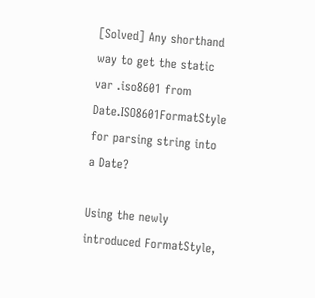[Solved] Any shorthand way to get the static var .iso8601 from Date.ISO8601FormatStyle for parsing string into a Date?

Using the newly introduced FormatStyle,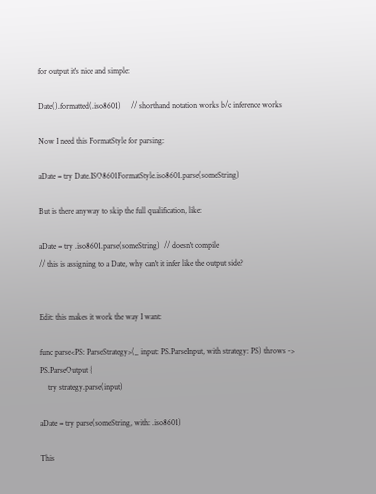for output it's nice and simple:

Date().formatted(.iso8601)     // shorthand notation works b/c inference works

Now I need this FormatStyle for parsing:

aDate = try Date.ISO8601FormatStyle.iso8601.parse(someString)

But is there anyway to skip the full qualification, like:

aDate = try .iso8601.parse(someString)  // doesn't compile
// this is assigning to a Date, why can't it infer like the output side?


Edit: this makes it work the way I want:

func parse<PS: ParseStrategy>(_ input: PS.ParseInput, with strategy: PS) throws -> PS.ParseOutput {
    try strategy.parse(input)

aDate = try parse(someString, with: .iso8601)

This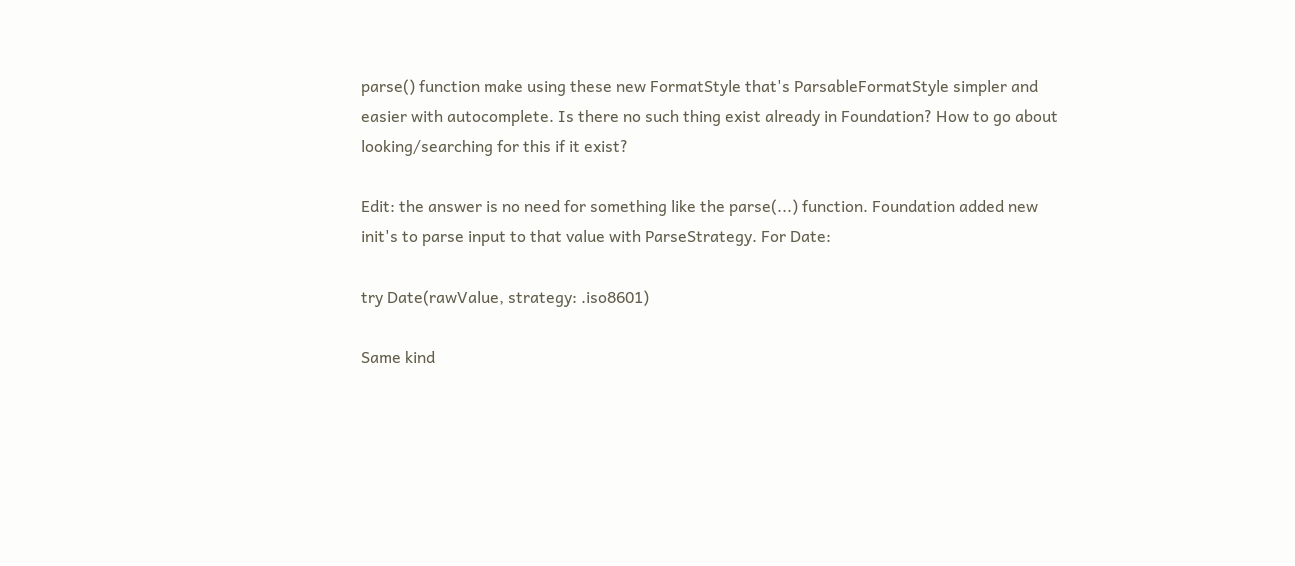parse() function make using these new FormatStyle that's ParsableFormatStyle simpler and easier with autocomplete. Is there no such thing exist already in Foundation? How to go about looking/searching for this if it exist?

Edit: the answer is no need for something like the parse(...) function. Foundation added new init's to parse input to that value with ParseStrategy. For Date:

try Date(rawValue, strategy: .iso8601)

Same kind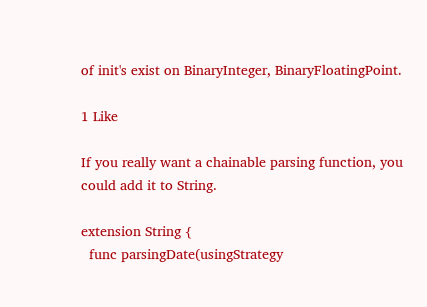of init's exist on BinaryInteger, BinaryFloatingPoint.

1 Like

If you really want a chainable parsing function, you could add it to String.

extension String {
  func parsingDate(usingStrategy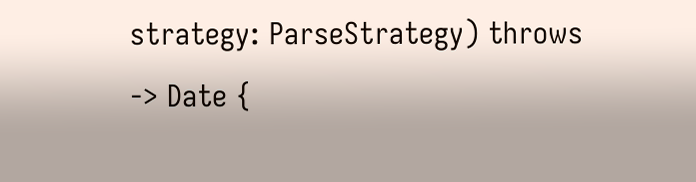strategy: ParseStrategy) throws -> Date {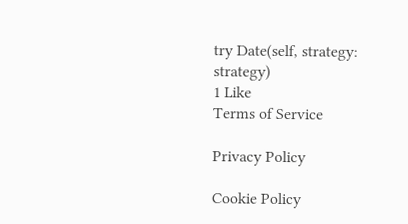try Date(self, strategy: strategy)
1 Like
Terms of Service

Privacy Policy

Cookie Policy